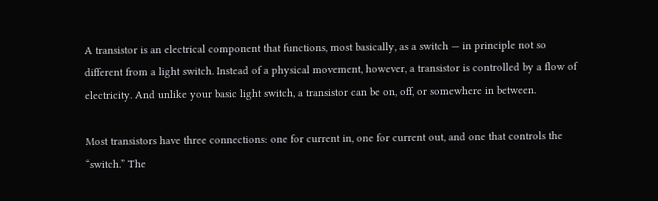A transistor is an electrical component that functions, most basically, as a switch — in principle not so different from a light switch. Instead of a physical movement, however, a transistor is controlled by a flow of electricity. And unlike your basic light switch, a transistor can be on, off, or somewhere in between.

Most transistors have three connections: one for current in, one for current out, and one that controls the “switch.” The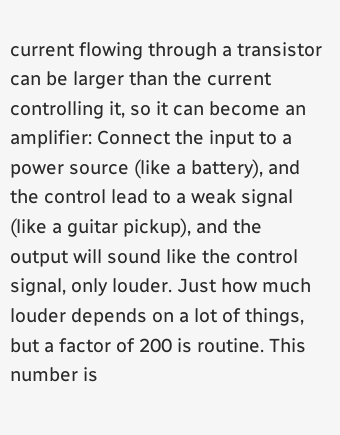current flowing through a transistor can be larger than the current controlling it, so it can become an amplifier: Connect the input to a power source (like a battery), and the control lead to a weak signal (like a guitar pickup), and the output will sound like the control signal, only louder. Just how much louder depends on a lot of things, but a factor of 200 is routine. This number is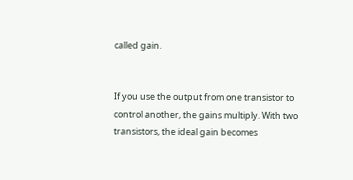called gain.


If you use the output from one transistor to control another, the gains multiply. With two transistors, the ideal gain becomes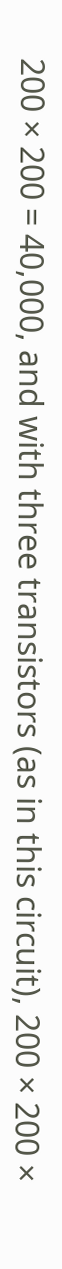200 × 200 = 40,000, and with three transistors (as in this circuit), 200 × 200 ×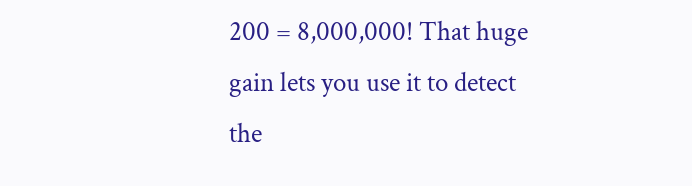200 = 8,000,000! That huge gain lets you use it to detect the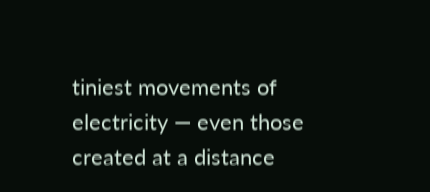tiniest movements of electricity — even those created at a distance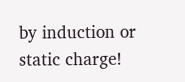by induction or static charge!